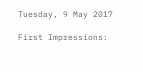Tuesday, 9 May 2017

First Impressions: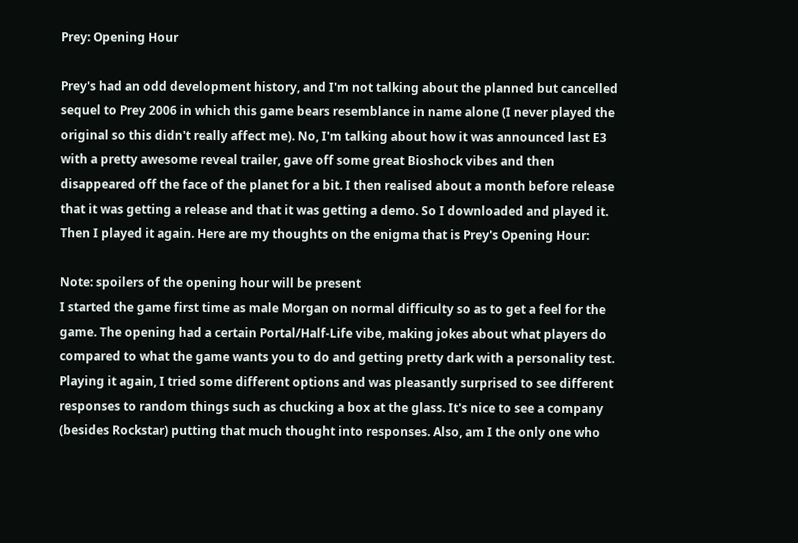Prey: Opening Hour

Prey's had an odd development history, and I'm not talking about the planned but cancelled sequel to Prey 2006 in which this game bears resemblance in name alone (I never played the original so this didn't really affect me). No, I'm talking about how it was announced last E3 with a pretty awesome reveal trailer, gave off some great Bioshock vibes and then disappeared off the face of the planet for a bit. I then realised about a month before release that it was getting a release and that it was getting a demo. So I downloaded and played it. Then I played it again. Here are my thoughts on the enigma that is Prey's Opening Hour:

Note: spoilers of the opening hour will be present
I started the game first time as male Morgan on normal difficulty so as to get a feel for the game. The opening had a certain Portal/Half-Life vibe, making jokes about what players do compared to what the game wants you to do and getting pretty dark with a personality test. Playing it again, I tried some different options and was pleasantly surprised to see different responses to random things such as chucking a box at the glass. It's nice to see a company (besides Rockstar) putting that much thought into responses. Also, am I the only one who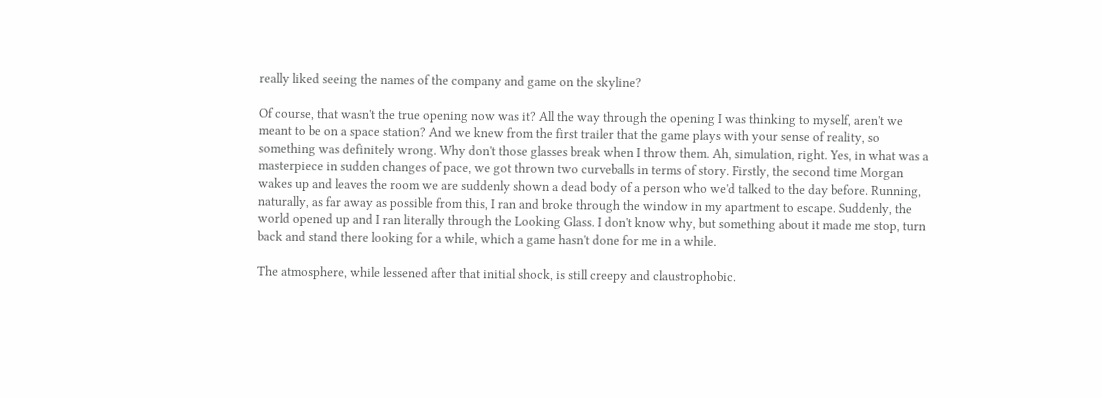really liked seeing the names of the company and game on the skyline?

Of course, that wasn't the true opening now was it? All the way through the opening I was thinking to myself, aren't we meant to be on a space station? And we knew from the first trailer that the game plays with your sense of reality, so something was definitely wrong. Why don't those glasses break when I throw them. Ah, simulation, right. Yes, in what was a masterpiece in sudden changes of pace, we got thrown two curveballs in terms of story. Firstly, the second time Morgan wakes up and leaves the room we are suddenly shown a dead body of a person who we'd talked to the day before. Running, naturally, as far away as possible from this, I ran and broke through the window in my apartment to escape. Suddenly, the world opened up and I ran literally through the Looking Glass. I don't know why, but something about it made me stop, turn back and stand there looking for a while, which a game hasn't done for me in a while.

The atmosphere, while lessened after that initial shock, is still creepy and claustrophobic.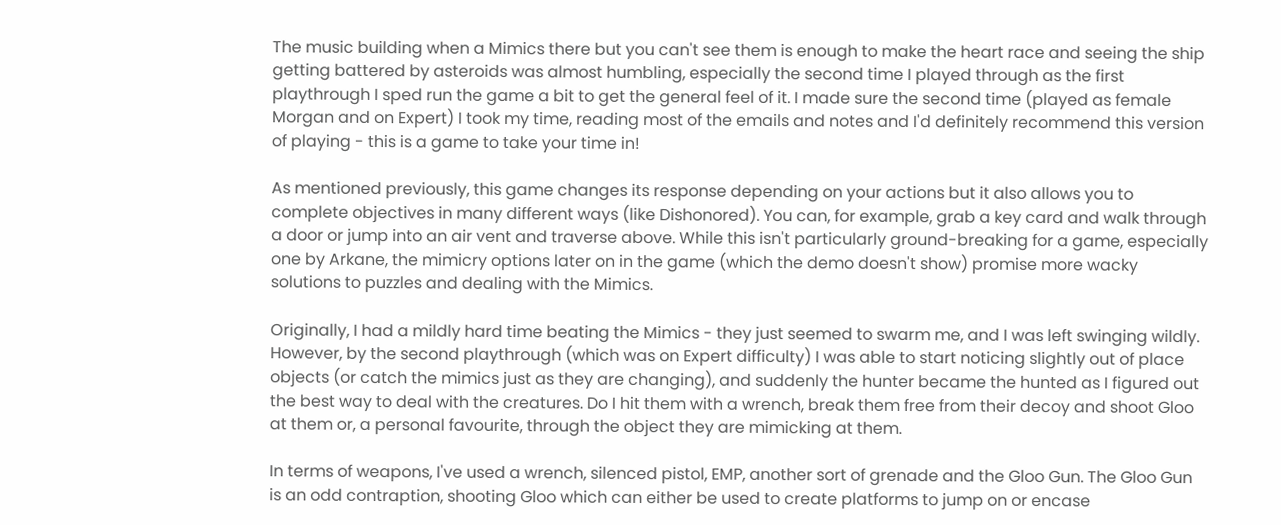The music building when a Mimics there but you can't see them is enough to make the heart race and seeing the ship getting battered by asteroids was almost humbling, especially the second time I played through as the first playthrough I sped run the game a bit to get the general feel of it. I made sure the second time (played as female Morgan and on Expert) I took my time, reading most of the emails and notes and I'd definitely recommend this version of playing - this is a game to take your time in!

As mentioned previously, this game changes its response depending on your actions but it also allows you to complete objectives in many different ways (like Dishonored). You can, for example, grab a key card and walk through a door or jump into an air vent and traverse above. While this isn't particularly ground-breaking for a game, especially one by Arkane, the mimicry options later on in the game (which the demo doesn't show) promise more wacky solutions to puzzles and dealing with the Mimics.

Originally, I had a mildly hard time beating the Mimics - they just seemed to swarm me, and I was left swinging wildly. However, by the second playthrough (which was on Expert difficulty) I was able to start noticing slightly out of place objects (or catch the mimics just as they are changing), and suddenly the hunter became the hunted as I figured out the best way to deal with the creatures. Do I hit them with a wrench, break them free from their decoy and shoot Gloo at them or, a personal favourite, through the object they are mimicking at them.

In terms of weapons, I've used a wrench, silenced pistol, EMP, another sort of grenade and the Gloo Gun. The Gloo Gun is an odd contraption, shooting Gloo which can either be used to create platforms to jump on or encase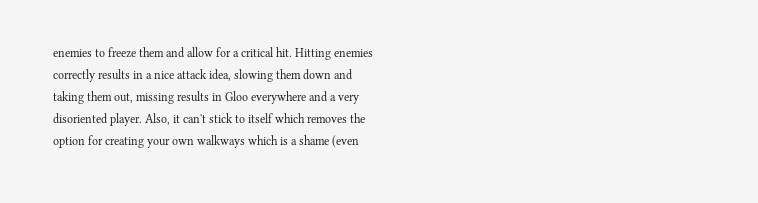enemies to freeze them and allow for a critical hit. Hitting enemies correctly results in a nice attack idea, slowing them down and taking them out, missing results in Gloo everywhere and a very disoriented player. Also, it can't stick to itself which removes the option for creating your own walkways which is a shame (even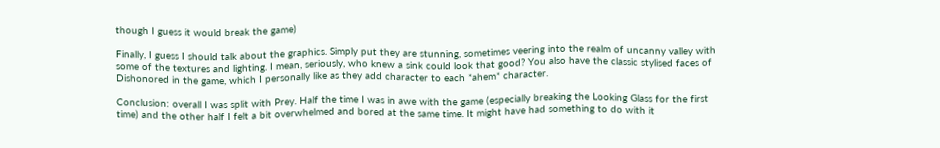though I guess it would break the game)

Finally, I guess I should talk about the graphics. Simply put they are stunning, sometimes veering into the realm of uncanny valley with some of the textures and lighting. I mean, seriously, who knew a sink could look that good? You also have the classic stylised faces of Dishonored in the game, which I personally like as they add character to each *ahem* character.

Conclusion: overall I was split with Prey. Half the time I was in awe with the game (especially breaking the Looking Glass for the first time) and the other half I felt a bit overwhelmed and bored at the same time. It might have had something to do with it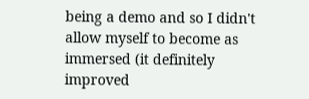being a demo and so I didn't allow myself to become as immersed (it definitely improved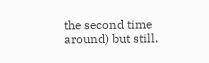the second time around) but still.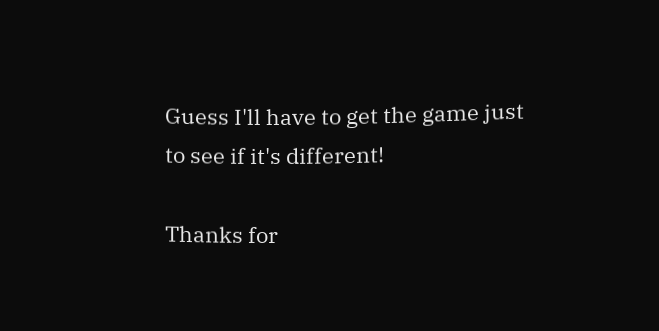Guess I'll have to get the game just to see if it's different!

Thanks for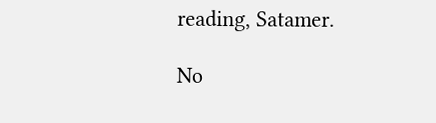reading, Satamer.

No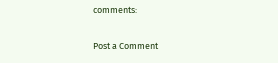comments:

Post a Comment